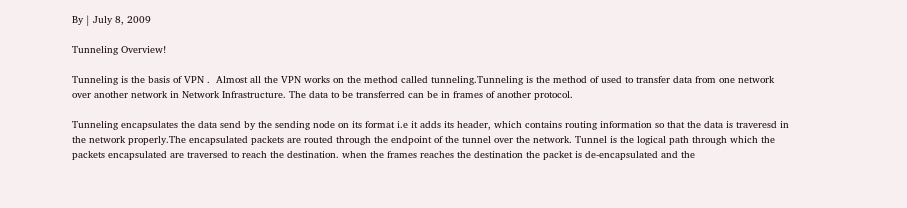By | July 8, 2009

Tunneling Overview!

Tunneling is the basis of VPN .  Almost all the VPN works on the method called tunneling.Tunneling is the method of used to transfer data from one network over another network in Network Infrastructure. The data to be transferred can be in frames of another protocol.

Tunneling encapsulates the data send by the sending node on its format i.e it adds its header, which contains routing information so that the data is traveresd in the network properly.The encapsulated packets are routed through the endpoint of the tunnel over the network. Tunnel is the logical path through which the packets encapsulated are traversed to reach the destination. when the frames reaches the destination the packet is de-encapsulated and the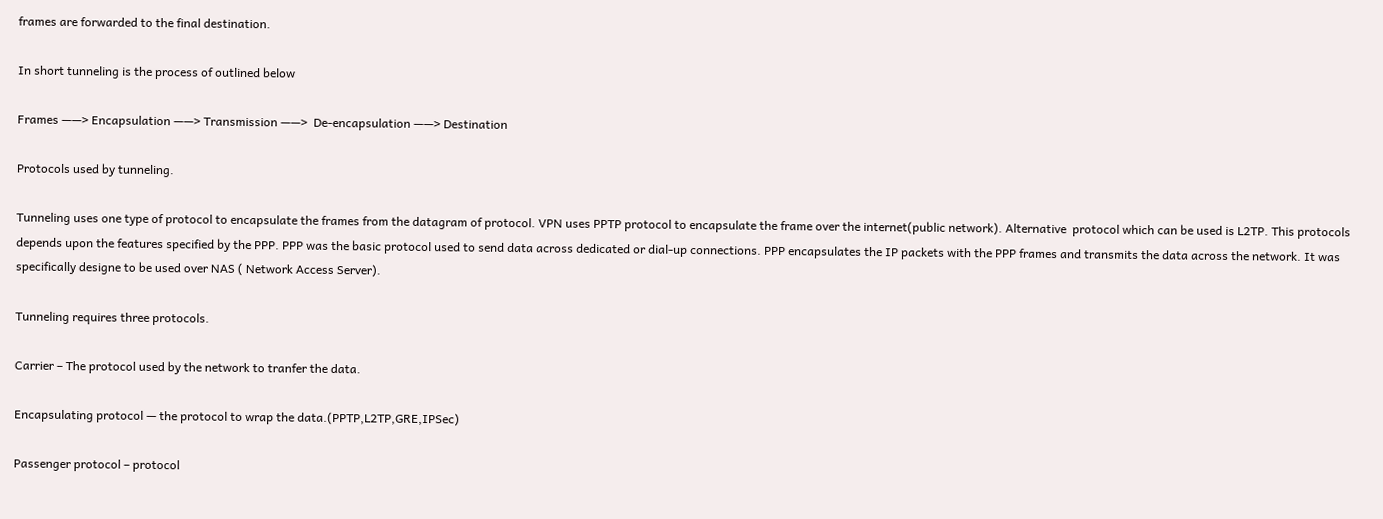frames are forwarded to the final destination.

In short tunneling is the process of outlined below

Frames ——> Encapsulation ——> Transmission ——>  De-encapsulation ——> Destination

Protocols used by tunneling.

Tunneling uses one type of protocol to encapsulate the frames from the datagram of protocol. VPN uses PPTP protocol to encapsulate the frame over the internet(public network). Alternative  protocol which can be used is L2TP. This protocols depends upon the features specified by the PPP. PPP was the basic protocol used to send data across dedicated or dial-up connections. PPP encapsulates the IP packets with the PPP frames and transmits the data across the network. It was specifically designe to be used over NAS ( Network Access Server).

Tunneling requires three protocols.

Carrier – The protocol used by the network to tranfer the data.

Encapsulating protocol — the protocol to wrap the data.(PPTP,L2TP,GRE,IPSec)

Passenger protocol – protocol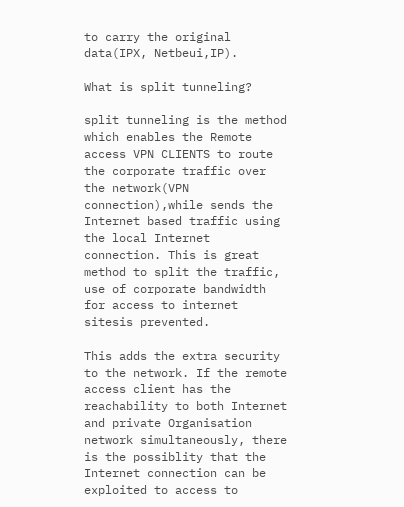to carry the original data(IPX, Netbeui,IP).

What is split tunneling?

split tunneling is the method which enables the Remote access VPN CLIENTS to route the corporate traffic over the network(VPN connection),while sends the Internet based traffic using the local Internet connection. This is great method to split the traffic, use of corporate bandwidth for access to internet sitesis prevented.

This adds the extra security to the network. If the remote access client has the reachability to both Internet and private Organisation network simultaneously, there is the possiblity that the Internet connection can be exploited to access to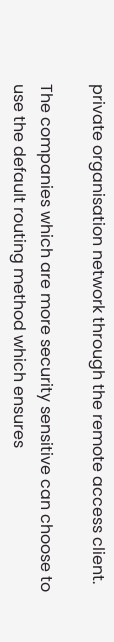private organisation network through the remote access client.

The companies which are more security sensitive can choose to use the default routing method which ensures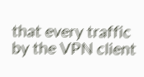that every traffic by the VPN client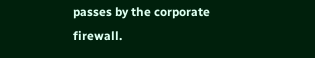passes by the corporate firewall.